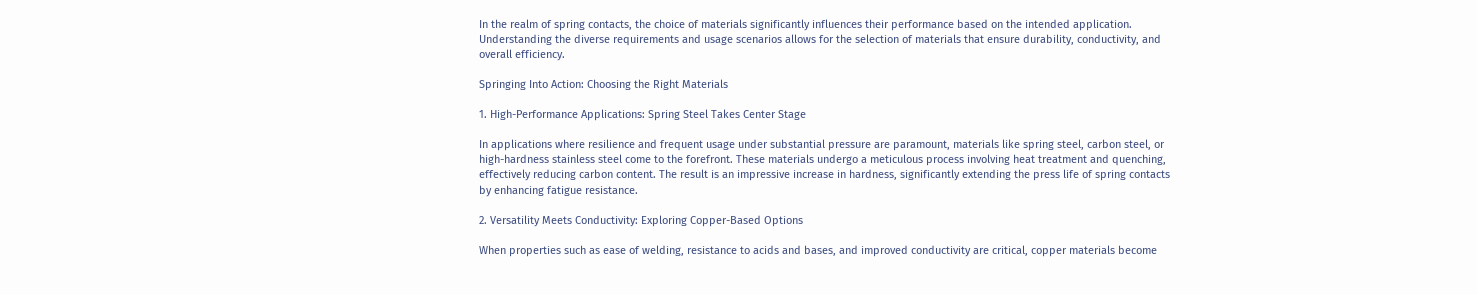In the realm of spring contacts, the choice of materials significantly influences their performance based on the intended application. Understanding the diverse requirements and usage scenarios allows for the selection of materials that ensure durability, conductivity, and overall efficiency.

Springing Into Action: Choosing the Right Materials

1. High-Performance Applications: Spring Steel Takes Center Stage

In applications where resilience and frequent usage under substantial pressure are paramount, materials like spring steel, carbon steel, or high-hardness stainless steel come to the forefront. These materials undergo a meticulous process involving heat treatment and quenching, effectively reducing carbon content. The result is an impressive increase in hardness, significantly extending the press life of spring contacts by enhancing fatigue resistance.

2. Versatility Meets Conductivity: Exploring Copper-Based Options

When properties such as ease of welding, resistance to acids and bases, and improved conductivity are critical, copper materials become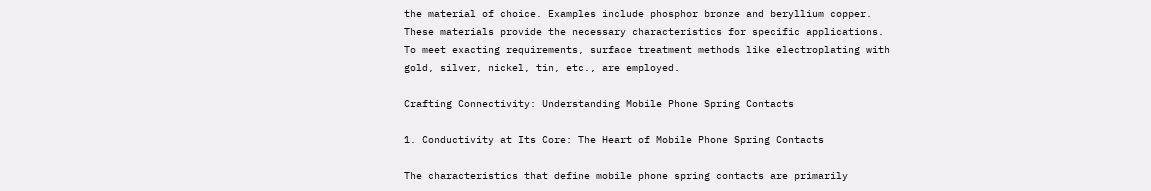the material of choice. Examples include phosphor bronze and beryllium copper. These materials provide the necessary characteristics for specific applications. To meet exacting requirements, surface treatment methods like electroplating with gold, silver, nickel, tin, etc., are employed.

Crafting Connectivity: Understanding Mobile Phone Spring Contacts

1. Conductivity at Its Core: The Heart of Mobile Phone Spring Contacts

The characteristics that define mobile phone spring contacts are primarily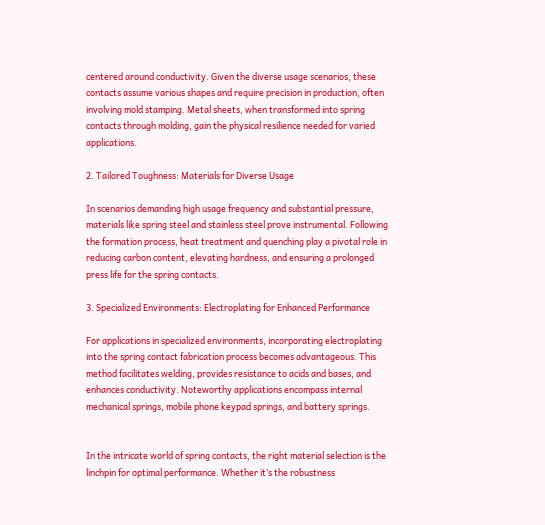centered around conductivity. Given the diverse usage scenarios, these contacts assume various shapes and require precision in production, often involving mold stamping. Metal sheets, when transformed into spring contacts through molding, gain the physical resilience needed for varied applications.

2. Tailored Toughness: Materials for Diverse Usage

In scenarios demanding high usage frequency and substantial pressure, materials like spring steel and stainless steel prove instrumental. Following the formation process, heat treatment and quenching play a pivotal role in reducing carbon content, elevating hardness, and ensuring a prolonged press life for the spring contacts.

3. Specialized Environments: Electroplating for Enhanced Performance

For applications in specialized environments, incorporating electroplating into the spring contact fabrication process becomes advantageous. This method facilitates welding, provides resistance to acids and bases, and enhances conductivity. Noteworthy applications encompass internal mechanical springs, mobile phone keypad springs, and battery springs.


In the intricate world of spring contacts, the right material selection is the linchpin for optimal performance. Whether it’s the robustness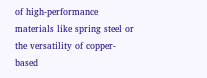of high-performance materials like spring steel or the versatility of copper-based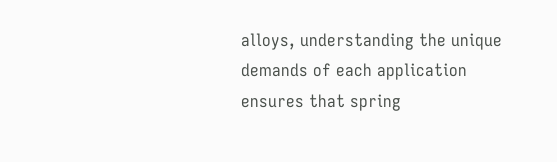alloys, understanding the unique demands of each application ensures that spring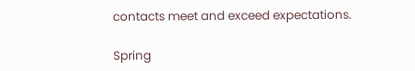contacts meet and exceed expectations.

Spring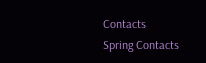Contacts
Spring Contacts